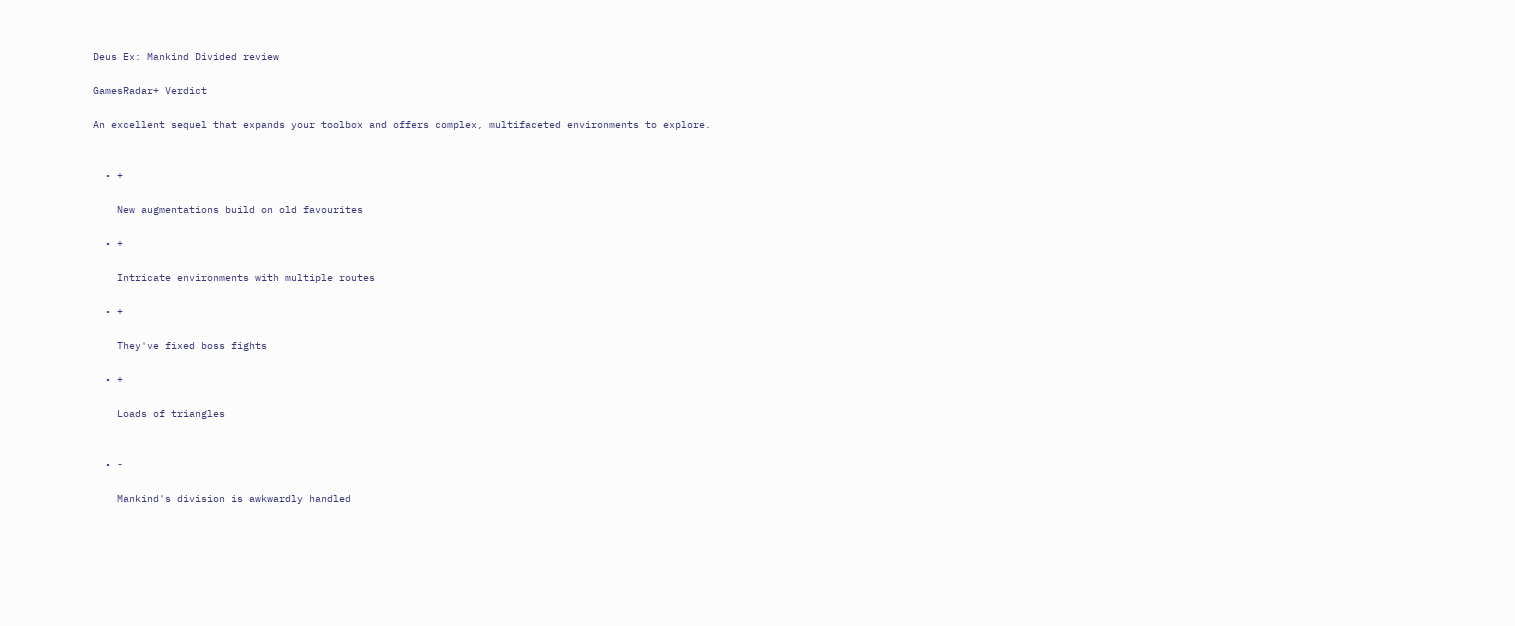Deus Ex: Mankind Divided review

GamesRadar+ Verdict

An excellent sequel that expands your toolbox and offers complex, multifaceted environments to explore.


  • +

    New augmentations build on old favourites

  • +

    Intricate environments with multiple routes

  • +

    They've fixed boss fights

  • +

    Loads of triangles


  • -

    Mankind's division is awkwardly handled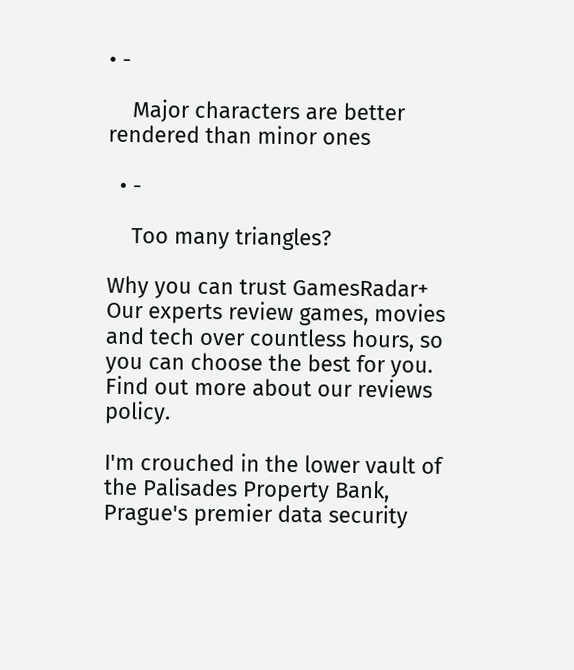• -

    Major characters are better rendered than minor ones

  • -

    Too many triangles?

Why you can trust GamesRadar+ Our experts review games, movies and tech over countless hours, so you can choose the best for you. Find out more about our reviews policy.

I'm crouched in the lower vault of the Palisades Property Bank, Prague's premier data security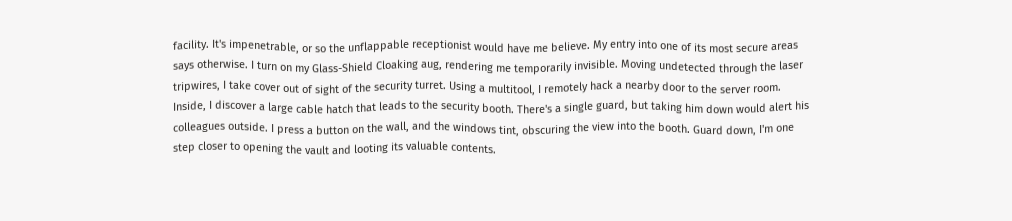facility. It's impenetrable, or so the unflappable receptionist would have me believe. My entry into one of its most secure areas says otherwise. I turn on my Glass-Shield Cloaking aug, rendering me temporarily invisible. Moving undetected through the laser tripwires, I take cover out of sight of the security turret. Using a multitool, I remotely hack a nearby door to the server room. Inside, I discover a large cable hatch that leads to the security booth. There's a single guard, but taking him down would alert his colleagues outside. I press a button on the wall, and the windows tint, obscuring the view into the booth. Guard down, I'm one step closer to opening the vault and looting its valuable contents.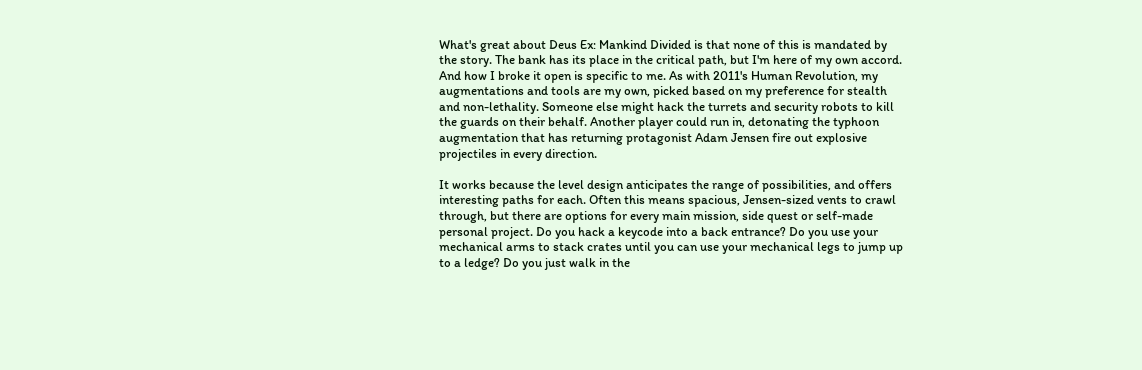What's great about Deus Ex: Mankind Divided is that none of this is mandated by the story. The bank has its place in the critical path, but I'm here of my own accord. And how I broke it open is specific to me. As with 2011's Human Revolution, my augmentations and tools are my own, picked based on my preference for stealth and non-lethality. Someone else might hack the turrets and security robots to kill the guards on their behalf. Another player could run in, detonating the typhoon augmentation that has returning protagonist Adam Jensen fire out explosive projectiles in every direction.

It works because the level design anticipates the range of possibilities, and offers interesting paths for each. Often this means spacious, Jensen-sized vents to crawl through, but there are options for every main mission, side quest or self-made personal project. Do you hack a keycode into a back entrance? Do you use your mechanical arms to stack crates until you can use your mechanical legs to jump up to a ledge? Do you just walk in the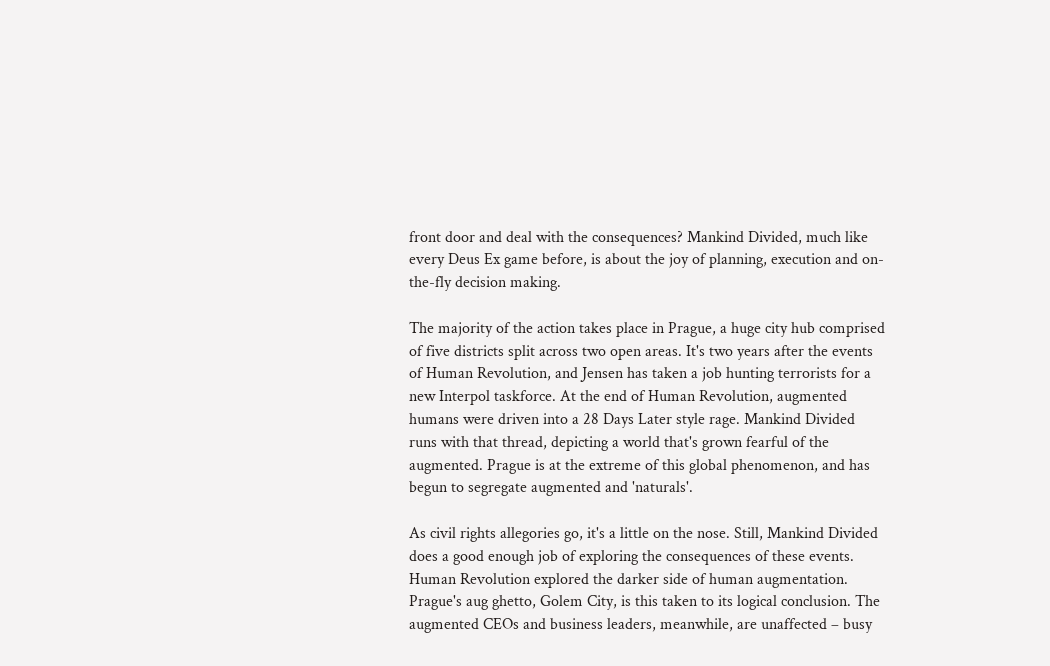front door and deal with the consequences? Mankind Divided, much like every Deus Ex game before, is about the joy of planning, execution and on-the-fly decision making.

The majority of the action takes place in Prague, a huge city hub comprised of five districts split across two open areas. It's two years after the events of Human Revolution, and Jensen has taken a job hunting terrorists for a new Interpol taskforce. At the end of Human Revolution, augmented humans were driven into a 28 Days Later style rage. Mankind Divided runs with that thread, depicting a world that's grown fearful of the augmented. Prague is at the extreme of this global phenomenon, and has begun to segregate augmented and 'naturals'.

As civil rights allegories go, it's a little on the nose. Still, Mankind Divided does a good enough job of exploring the consequences of these events. Human Revolution explored the darker side of human augmentation. Prague's aug ghetto, Golem City, is this taken to its logical conclusion. The augmented CEOs and business leaders, meanwhile, are unaffected – busy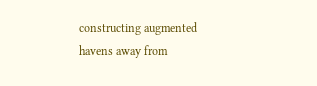constructing augmented havens away from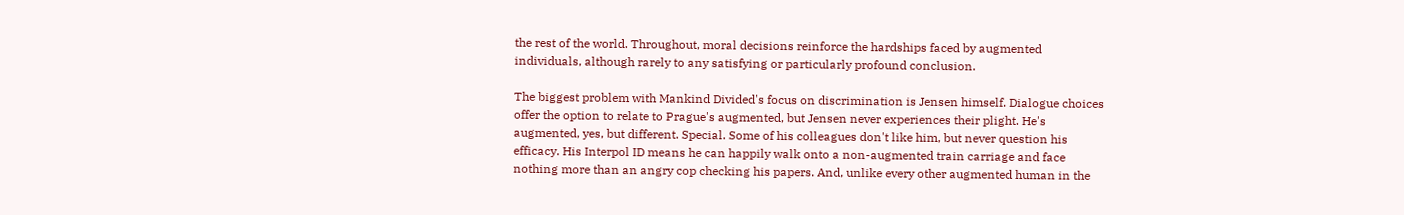the rest of the world. Throughout, moral decisions reinforce the hardships faced by augmented individuals, although rarely to any satisfying or particularly profound conclusion.

The biggest problem with Mankind Divided's focus on discrimination is Jensen himself. Dialogue choices offer the option to relate to Prague's augmented, but Jensen never experiences their plight. He's augmented, yes, but different. Special. Some of his colleagues don't like him, but never question his efficacy. His Interpol ID means he can happily walk onto a non-augmented train carriage and face nothing more than an angry cop checking his papers. And, unlike every other augmented human in the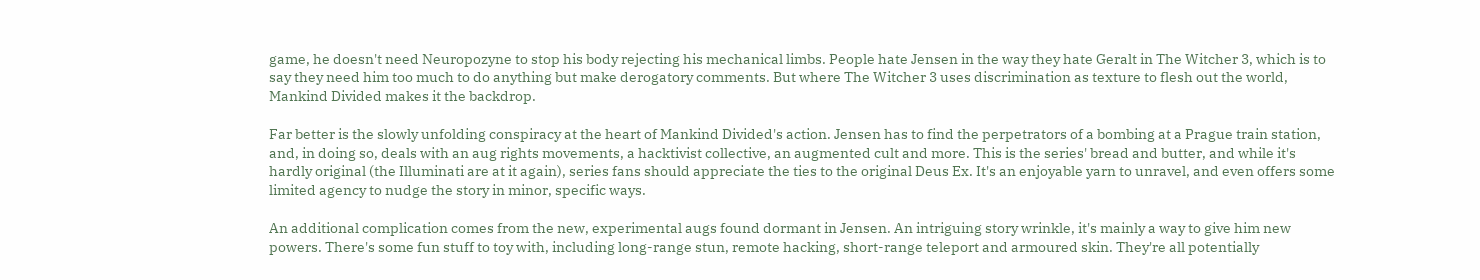game, he doesn't need Neuropozyne to stop his body rejecting his mechanical limbs. People hate Jensen in the way they hate Geralt in The Witcher 3, which is to say they need him too much to do anything but make derogatory comments. But where The Witcher 3 uses discrimination as texture to flesh out the world, Mankind Divided makes it the backdrop.

Far better is the slowly unfolding conspiracy at the heart of Mankind Divided's action. Jensen has to find the perpetrators of a bombing at a Prague train station, and, in doing so, deals with an aug rights movements, a hacktivist collective, an augmented cult and more. This is the series' bread and butter, and while it's hardly original (the Illuminati are at it again), series fans should appreciate the ties to the original Deus Ex. It's an enjoyable yarn to unravel, and even offers some limited agency to nudge the story in minor, specific ways.

An additional complication comes from the new, experimental augs found dormant in Jensen. An intriguing story wrinkle, it's mainly a way to give him new powers. There's some fun stuff to toy with, including long-range stun, remote hacking, short-range teleport and armoured skin. They're all potentially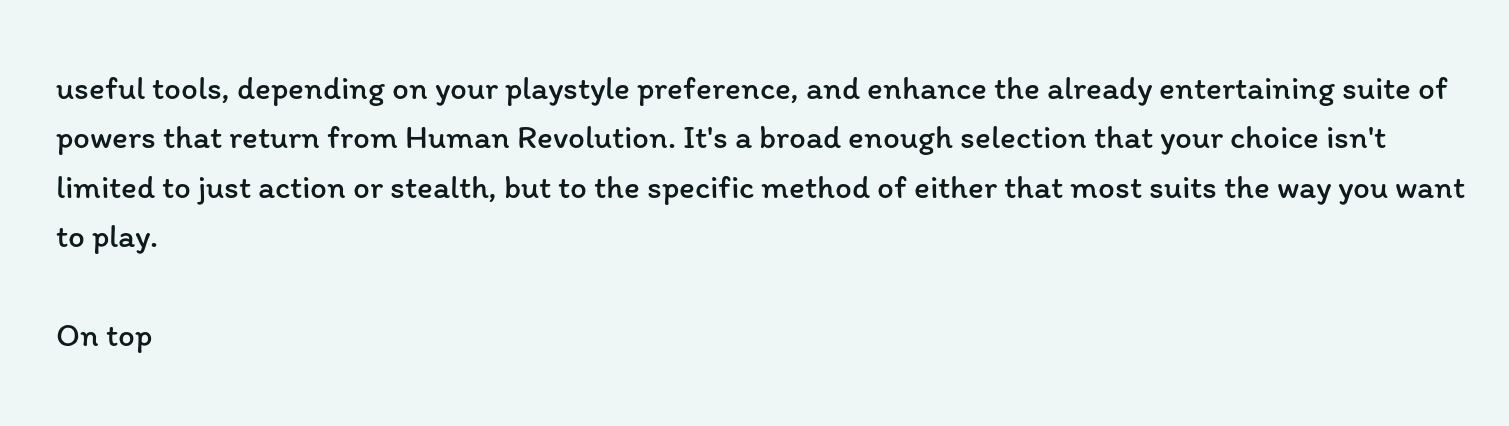useful tools, depending on your playstyle preference, and enhance the already entertaining suite of powers that return from Human Revolution. It's a broad enough selection that your choice isn't limited to just action or stealth, but to the specific method of either that most suits the way you want to play.

On top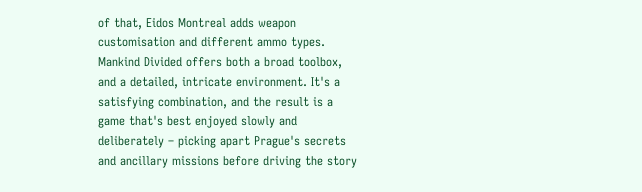of that, Eidos Montreal adds weapon customisation and different ammo types. Mankind Divided offers both a broad toolbox, and a detailed, intricate environment. It's a satisfying combination, and the result is a game that's best enjoyed slowly and deliberately – picking apart Prague's secrets and ancillary missions before driving the story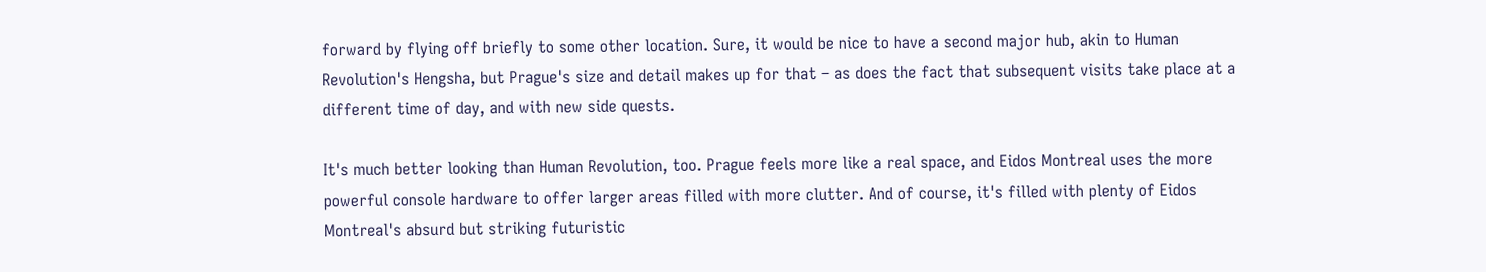forward by flying off briefly to some other location. Sure, it would be nice to have a second major hub, akin to Human Revolution's Hengsha, but Prague's size and detail makes up for that – as does the fact that subsequent visits take place at a different time of day, and with new side quests.

It's much better looking than Human Revolution, too. Prague feels more like a real space, and Eidos Montreal uses the more powerful console hardware to offer larger areas filled with more clutter. And of course, it's filled with plenty of Eidos Montreal's absurd but striking futuristic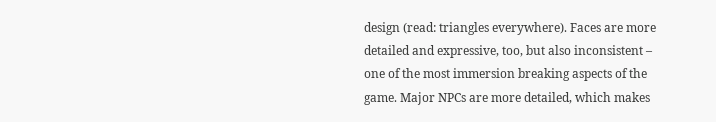design (read: triangles everywhere). Faces are more detailed and expressive, too, but also inconsistent – one of the most immersion breaking aspects of the game. Major NPCs are more detailed, which makes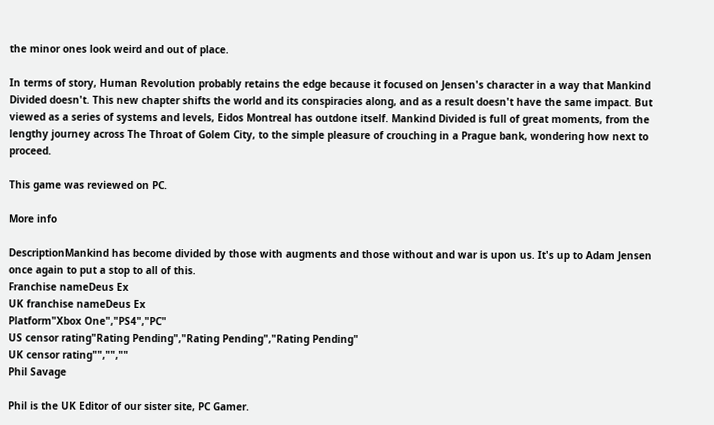the minor ones look weird and out of place.

In terms of story, Human Revolution probably retains the edge because it focused on Jensen's character in a way that Mankind Divided doesn't. This new chapter shifts the world and its conspiracies along, and as a result doesn't have the same impact. But viewed as a series of systems and levels, Eidos Montreal has outdone itself. Mankind Divided is full of great moments, from the lengthy journey across The Throat of Golem City, to the simple pleasure of crouching in a Prague bank, wondering how next to proceed.

This game was reviewed on PC.

More info

DescriptionMankind has become divided by those with augments and those without and war is upon us. It's up to Adam Jensen once again to put a stop to all of this.
Franchise nameDeus Ex
UK franchise nameDeus Ex
Platform"Xbox One","PS4","PC"
US censor rating"Rating Pending","Rating Pending","Rating Pending"
UK censor rating"","",""
Phil Savage

Phil is the UK Editor of our sister site, PC Gamer.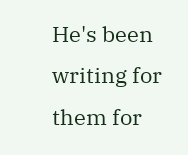He's been writing for them for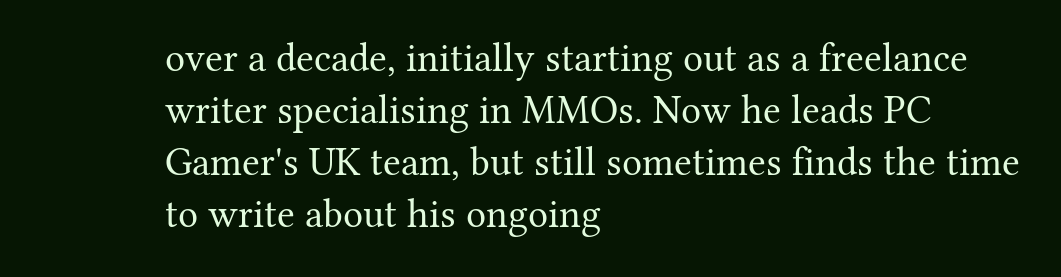over a decade, initially starting out as a freelance writer specialising in MMOs. Now he leads PC Gamer's UK team, but still sometimes finds the time to write about his ongoing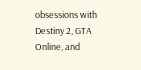obsessions with Destiny 2, GTA Online, and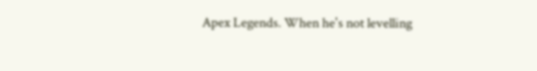Apex Legends. When he's not levelling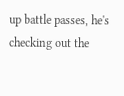up battle passes, he's checking out the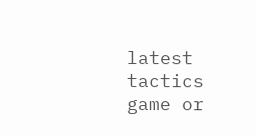latest tactics game or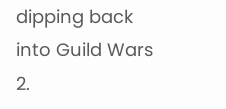dipping back into Guild Wars 2.